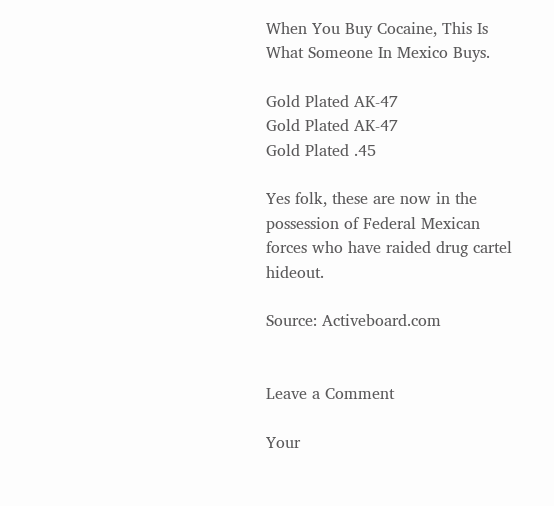When You Buy Cocaine, This Is What Someone In Mexico Buys.

Gold Plated AK-47
Gold Plated AK-47
Gold Plated .45

Yes folk, these are now in the possession of Federal Mexican forces who have raided drug cartel hideout.

Source: Activeboard.com


Leave a Comment

Your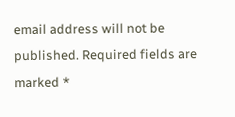email address will not be published. Required fields are marked *